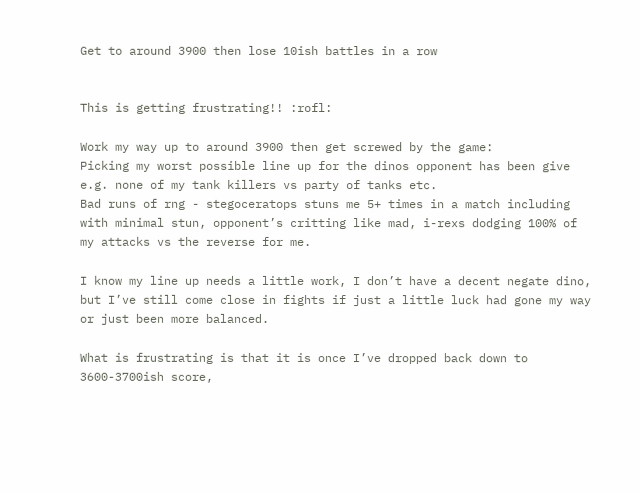Get to around 3900 then lose 10ish battles in a row


This is getting frustrating!! :rofl:

Work my way up to around 3900 then get screwed by the game:
Picking my worst possible line up for the dinos opponent has been give e.g. none of my tank killers vs party of tanks etc.
Bad runs of rng - stegoceratops stuns me 5+ times in a match including with minimal stun, opponent’s critting like mad, i-rexs dodging 100% of my attacks vs the reverse for me.

I know my line up needs a little work, I don’t have a decent negate dino, but I’ve still come close in fights if just a little luck had gone my way or just been more balanced.

What is frustrating is that it is once I’ve dropped back down to 3600-3700ish score,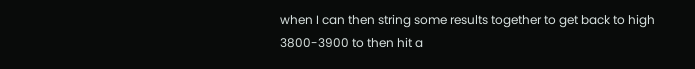when I can then string some results together to get back to high 3800-3900 to then hit a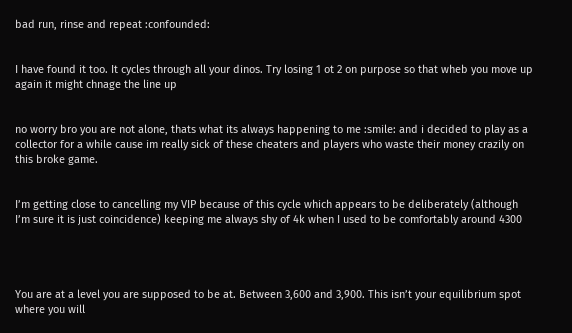bad run, rinse and repeat :confounded:


I have found it too. It cycles through all your dinos. Try losing 1 ot 2 on purpose so that wheb you move up again it might chnage the line up


no worry bro you are not alone, thats what its always happening to me :smile: and i decided to play as a collector for a while cause im really sick of these cheaters and players who waste their money crazily on this broke game.


I’m getting close to cancelling my VIP because of this cycle which appears to be deliberately (although I’m sure it is just coincidence) keeping me always shy of 4k when I used to be comfortably around 4300




You are at a level you are supposed to be at. Between 3,600 and 3,900. This isn’t your equilibrium spot where you will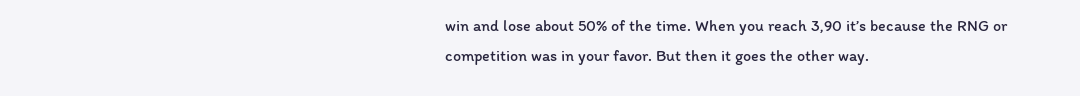win and lose about 50% of the time. When you reach 3,90 it’s because the RNG or competition was in your favor. But then it goes the other way.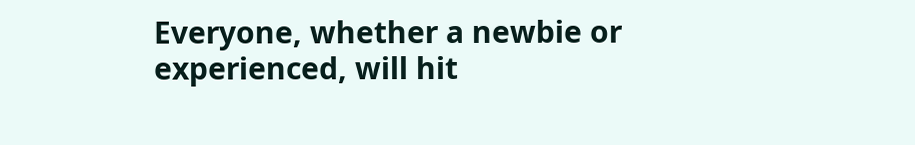Everyone, whether a newbie or experienced, will hit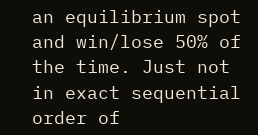an equilibrium spot and win/lose 50% of the time. Just not in exact sequential order of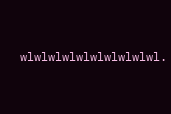wlwlwlwlwlwlwlwlwlwl.